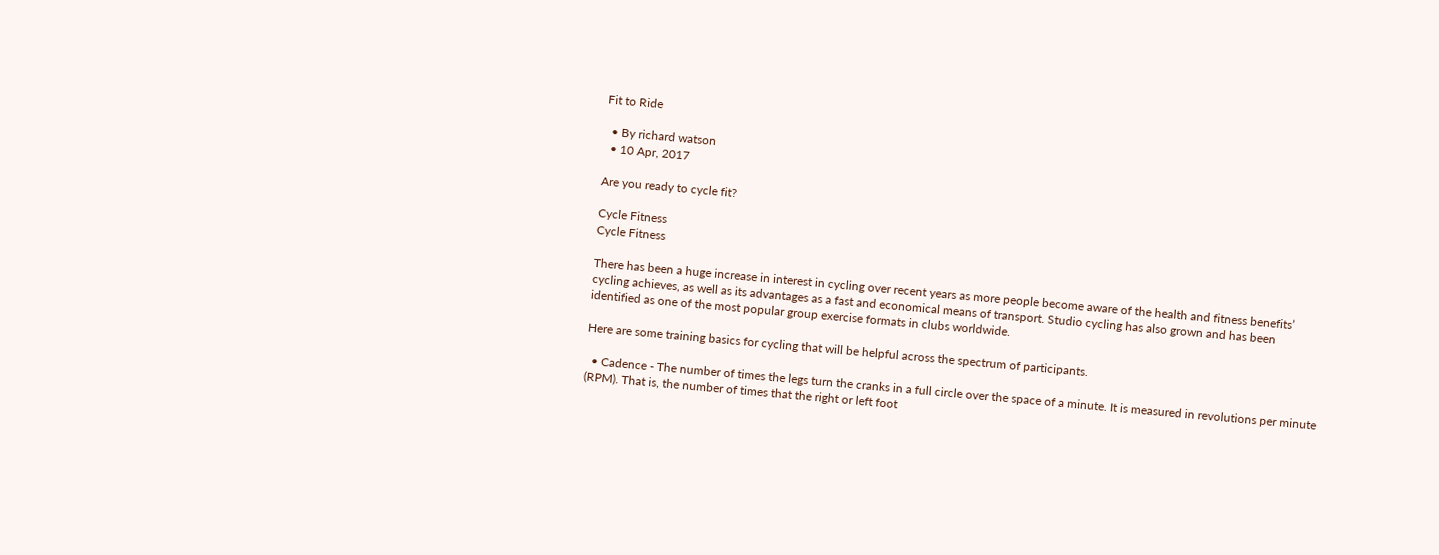Fit to Ride

  • By richard watson
  • 10 Apr, 2017

Are you ready to cycle fit?

Cycle Fitness
Cycle Fitness

There has been a huge increase in interest in cycling over recent years as more people become aware of the health and fitness benefits’ cycling achieves, as well as its advantages as a fast and economical means of transport. Studio cycling has also grown and has been identified as one of the most popular group exercise formats in clubs worldwide.

Here are some training basics for cycling that will be helpful across the spectrum of participants.

  • Cadence - The number of times the legs turn the cranks in a full circle over the space of a minute. It is measured in revolutions per minute (RPM). That is, the number of times that the right or left foot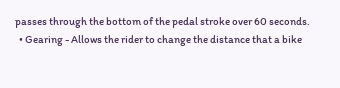passes through the bottom of the pedal stroke over 60 seconds.
  • Gearing - Allows the rider to change the distance that a bike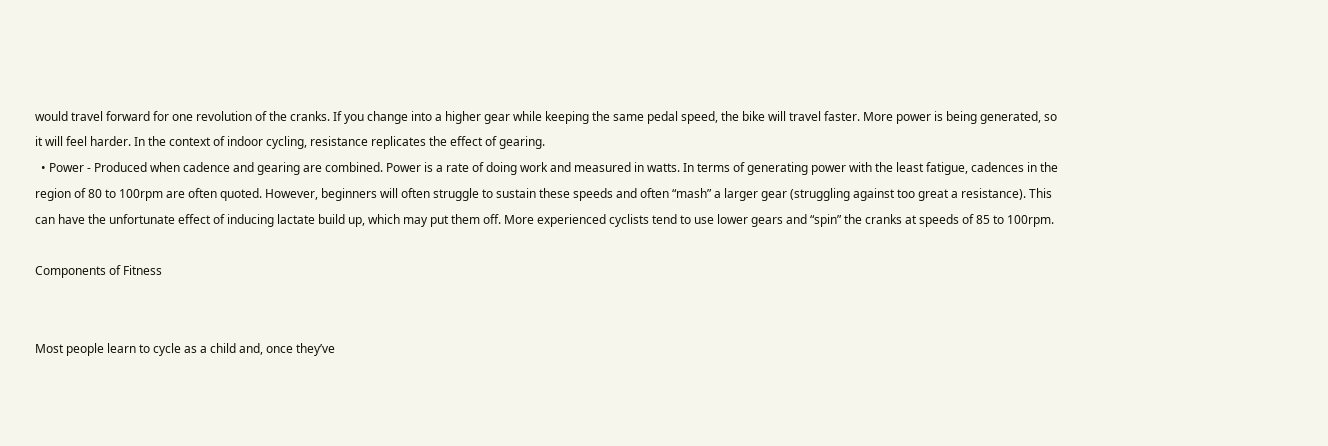would travel forward for one revolution of the cranks. If you change into a higher gear while keeping the same pedal speed, the bike will travel faster. More power is being generated, so it will feel harder. In the context of indoor cycling, resistance replicates the effect of gearing.
  • Power - Produced when cadence and gearing are combined. Power is a rate of doing work and measured in watts. In terms of generating power with the least fatigue, cadences in the region of 80 to 100rpm are often quoted. However, beginners will often struggle to sustain these speeds and often “mash” a larger gear (struggling against too great a resistance). This can have the unfortunate effect of inducing lactate build up, which may put them off. More experienced cyclists tend to use lower gears and “spin” the cranks at speeds of 85 to 100rpm.

Components of Fitness


Most people learn to cycle as a child and, once they’ve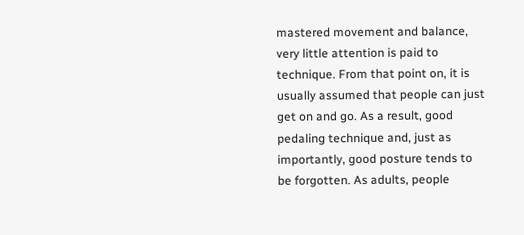mastered movement and balance, very little attention is paid to technique. From that point on, it is usually assumed that people can just get on and go. As a result, good pedaling technique and, just as importantly, good posture tends to be forgotten. As adults, people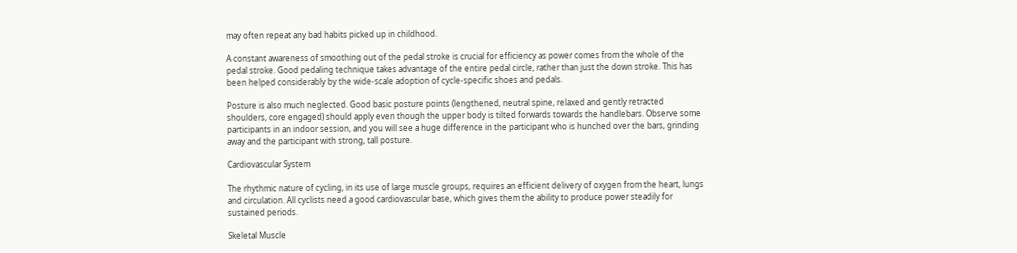may often repeat any bad habits picked up in childhood.

A constant awareness of smoothing out of the pedal stroke is crucial for efficiency as power comes from the whole of the pedal stroke. Good pedaling technique takes advantage of the entire pedal circle, rather than just the down stroke. This has been helped considerably by the wide-scale adoption of cycle-specific shoes and pedals.

Posture is also much neglected. Good basic posture points (lengthened, neutral spine, relaxed and gently retracted shoulders, core engaged) should apply even though the upper body is tilted forwards towards the handlebars. Observe some participants in an indoor session, and you will see a huge difference in the participant who is hunched over the bars, grinding away and the participant with strong, tall posture.

Cardiovascular System

The rhythmic nature of cycling, in its use of large muscle groups, requires an efficient delivery of oxygen from the heart, lungs and circulation. All cyclists need a good cardiovascular base, which gives them the ability to produce power steadily for sustained periods.

Skeletal Muscle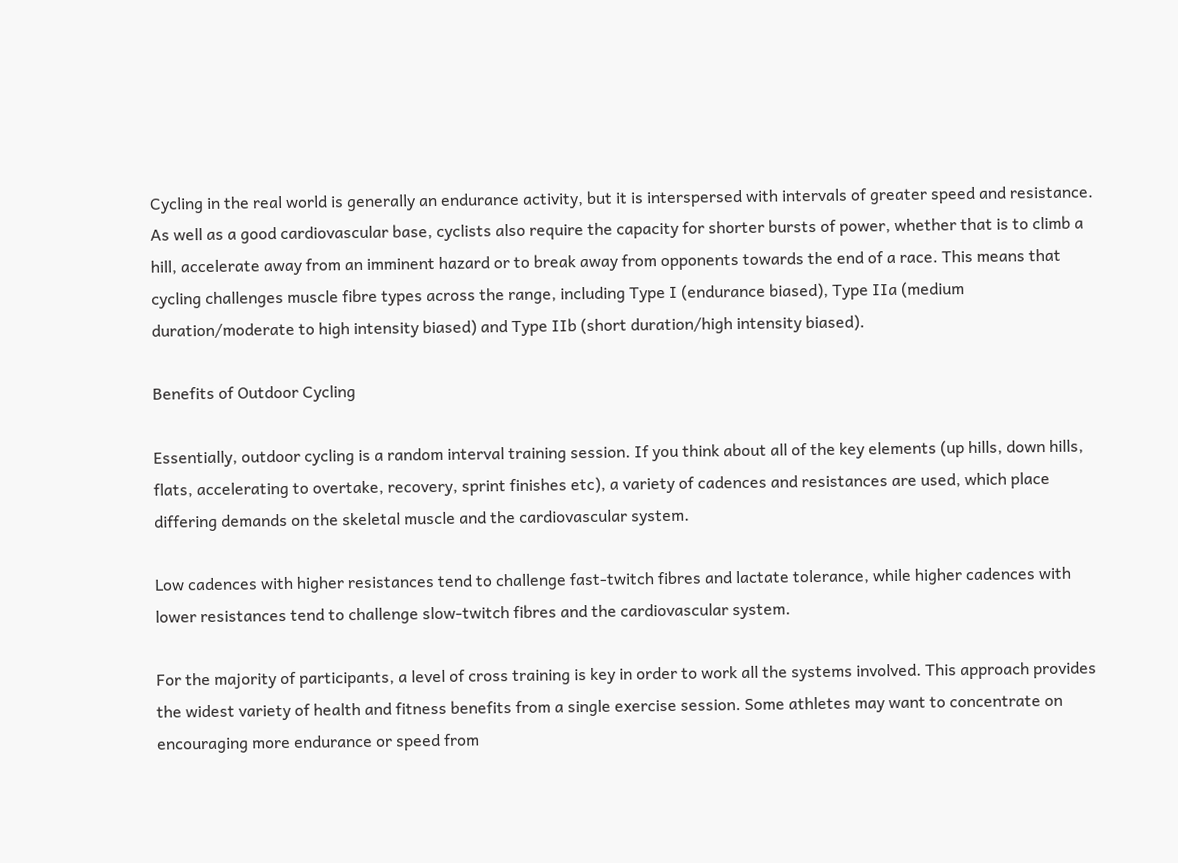Cycling in the real world is generally an endurance activity, but it is interspersed with intervals of greater speed and resistance. As well as a good cardiovascular base, cyclists also require the capacity for shorter bursts of power, whether that is to climb a hill, accelerate away from an imminent hazard or to break away from opponents towards the end of a race. This means that cycling challenges muscle fibre types across the range, including Type I (endurance biased), Type IIa (medium duration/moderate to high intensity biased) and Type IIb (short duration/high intensity biased).

Benefits of Outdoor Cycling

Essentially, outdoor cycling is a random interval training session. If you think about all of the key elements (up hills, down hills, flats, accelerating to overtake, recovery, sprint finishes etc), a variety of cadences and resistances are used, which place differing demands on the skeletal muscle and the cardiovascular system.

Low cadences with higher resistances tend to challenge fast-twitch fibres and lactate tolerance, while higher cadences with lower resistances tend to challenge slow-twitch fibres and the cardiovascular system.

For the majority of participants, a level of cross training is key in order to work all the systems involved. This approach provides the widest variety of health and fitness benefits from a single exercise session. Some athletes may want to concentrate on encouraging more endurance or speed from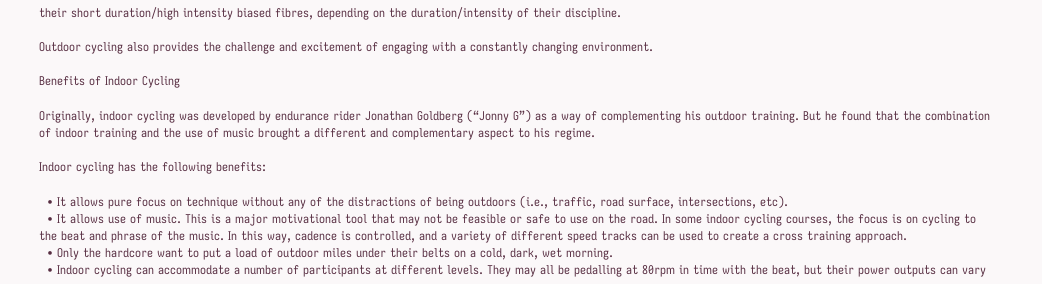their short duration/high intensity biased fibres, depending on the duration/intensity of their discipline.

Outdoor cycling also provides the challenge and excitement of engaging with a constantly changing environment.

Benefits of Indoor Cycling

Originally, indoor cycling was developed by endurance rider Jonathan Goldberg (“Jonny G”) as a way of complementing his outdoor training. But he found that the combination of indoor training and the use of music brought a different and complementary aspect to his regime.

Indoor cycling has the following benefits:

  • It allows pure focus on technique without any of the distractions of being outdoors (i.e., traffic, road surface, intersections, etc).
  • It allows use of music. This is a major motivational tool that may not be feasible or safe to use on the road. In some indoor cycling courses, the focus is on cycling to the beat and phrase of the music. In this way, cadence is controlled, and a variety of different speed tracks can be used to create a cross training approach.
  • Only the hardcore want to put a load of outdoor miles under their belts on a cold, dark, wet morning.
  • Indoor cycling can accommodate a number of participants at different levels. They may all be pedalling at 80rpm in time with the beat, but their power outputs can vary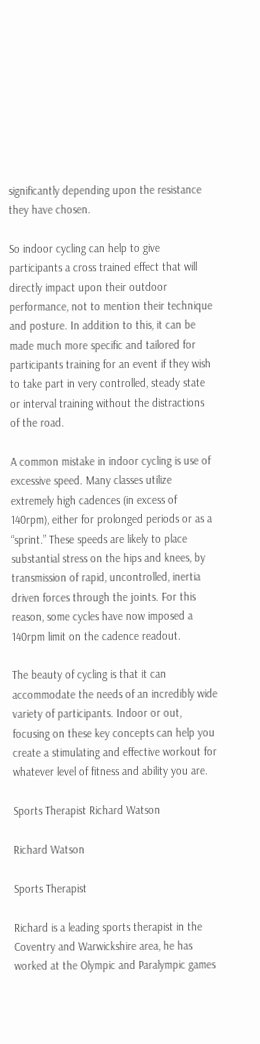significantly depending upon the resistance they have chosen.

So indoor cycling can help to give participants a cross trained effect that will directly impact upon their outdoor performance, not to mention their technique and posture. In addition to this, it can be made much more specific and tailored for participants training for an event if they wish to take part in very controlled, steady state or interval training without the distractions of the road.

A common mistake in indoor cycling is use of excessive speed. Many classes utilize extremely high cadences (in excess of 140rpm), either for prolonged periods or as a “sprint.” These speeds are likely to place substantial stress on the hips and knees, by transmission of rapid, uncontrolled, inertia driven forces through the joints. For this reason, some cycles have now imposed a 140rpm limit on the cadence readout.

The beauty of cycling is that it can accommodate the needs of an incredibly wide variety of participants. Indoor or out, focusing on these key concepts can help you create a stimulating and effective workout for whatever level of fitness and ability you are.

Sports Therapist Richard Watson

Richard Watson

Sports Therapist

Richard is a leading sports therapist in the Coventry and Warwickshire area, he has worked at the Olympic and Paralympic games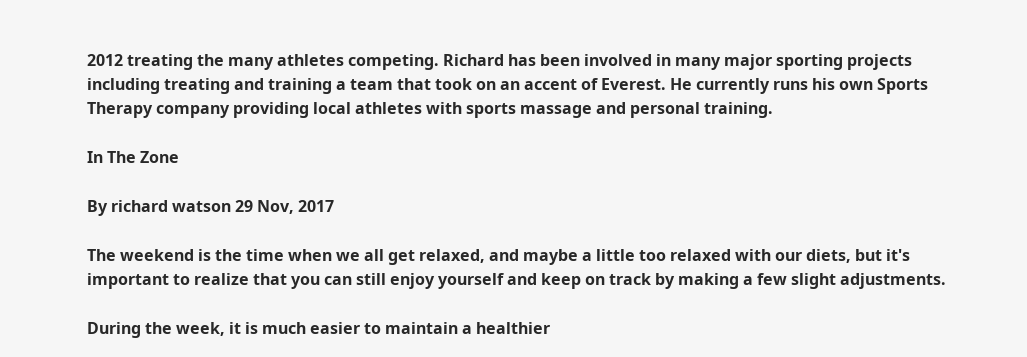2012 treating the many athletes competing. Richard has been involved in many major sporting projects including treating and training a team that took on an accent of Everest. He currently runs his own Sports Therapy company providing local athletes with sports massage and personal training.

In The Zone

By richard watson 29 Nov, 2017

The weekend is the time when we all get relaxed, and maybe a little too relaxed with our diets, but it's important to realize that you can still enjoy yourself and keep on track by making a few slight adjustments.

During the week, it is much easier to maintain a healthier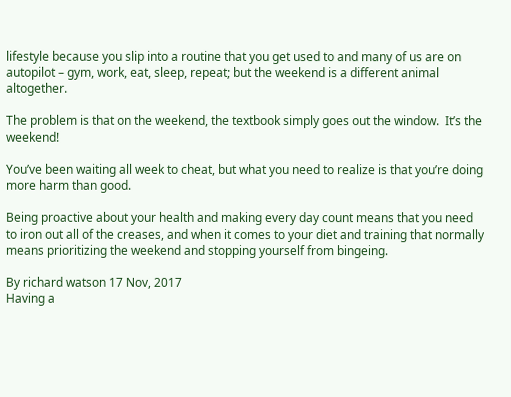lifestyle because you slip into a routine that you get used to and many of us are on autopilot – gym, work, eat, sleep, repeat; but the weekend is a different animal altogether.

The problem is that on the weekend, the textbook simply goes out the window.  It’s the weekend!

You’ve been waiting all week to cheat, but what you need to realize is that you’re doing more harm than good.

Being proactive about your health and making every day count means that you need to iron out all of the creases, and when it comes to your diet and training that normally means prioritizing the weekend and stopping yourself from bingeing.

By richard watson 17 Nov, 2017
Having a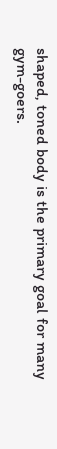shaped, toned body is the primary goal for many gym-goers.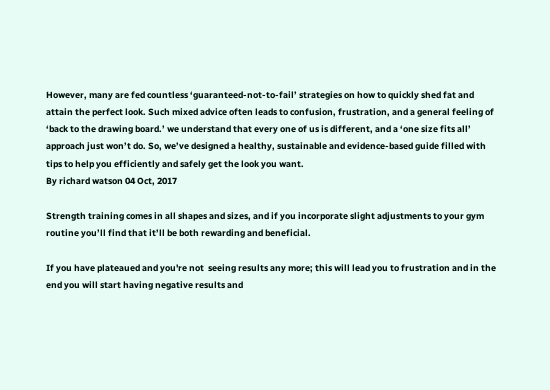However, many are fed countless ‘guaranteed-not-to-fail’ strategies on how to quickly shed fat and attain the perfect look. Such mixed advice often leads to confusion, frustration, and a general feeling of ‘back to the drawing board.’ we understand that every one of us is different, and a ‘one size fits all’ approach just won’t do. So, we’ve designed a healthy, sustainable and evidence-based guide filled with tips to help you efficiently and safely get the look you want.
By richard watson 04 Oct, 2017

Strength training comes in all shapes and sizes, and if you incorporate slight adjustments to your gym routine you’ll find that it’ll be both rewarding and beneficial.

If you have plateaued and you're not  seeing results any more; this will lead you to frustration and in the end you will start having negative results and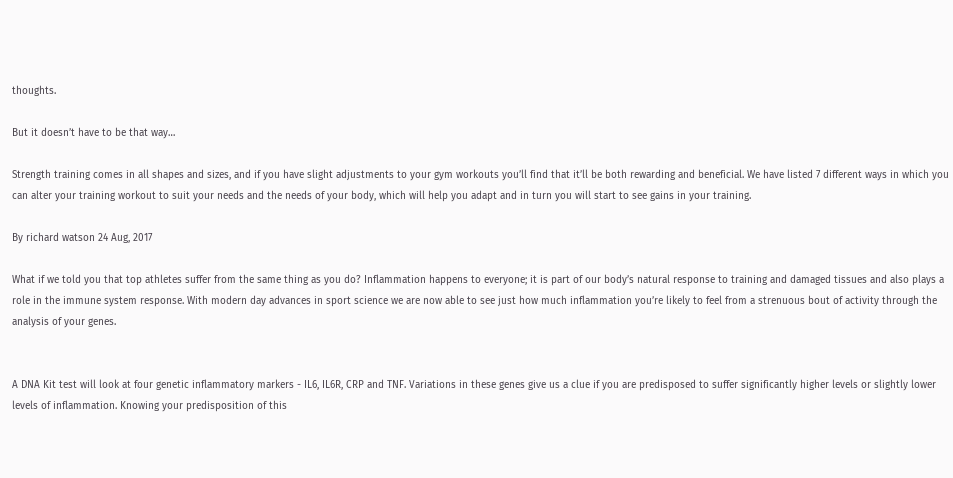thoughts.

But it doesn’t have to be that way…

Strength training comes in all shapes and sizes, and if you have slight adjustments to your gym workouts you’ll find that it’ll be both rewarding and beneficial. We have listed 7 different ways in which you can alter your training workout to suit your needs and the needs of your body, which will help you adapt and in turn you will start to see gains in your training.

By richard watson 24 Aug, 2017

What if we told you that top athletes suffer from the same thing as you do? Inflammation happens to everyone; it is part of our body’s natural response to training and damaged tissues and also plays a role in the immune system response. With modern day advances in sport science we are now able to see just how much inflammation you’re likely to feel from a strenuous bout of activity through the analysis of your genes.


A DNA Kit test will look at four genetic inflammatory markers - IL6, IL6R, CRP and TNF. Variations in these genes give us a clue if you are predisposed to suffer significantly higher levels or slightly lower levels of inflammation. Knowing your predisposition of this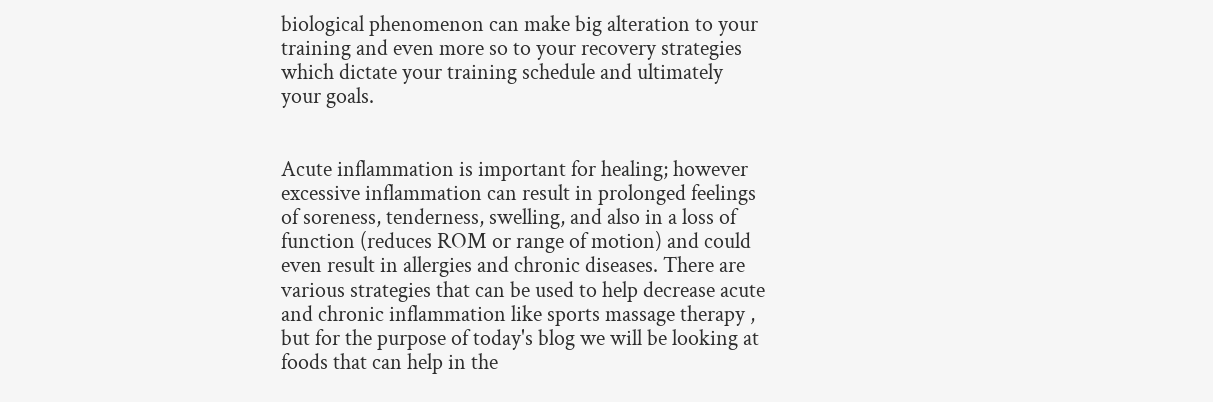biological phenomenon can make big alteration to your training and even more so to your recovery strategies which dictate your training schedule and ultimately your goals.


Acute inflammation is important for healing; however excessive inflammation can result in prolonged feelings of soreness, tenderness, swelling, and also in a loss of function (reduces ROM or range of motion) and could even result in allergies and chronic diseases. There are various strategies that can be used to help decrease acute and chronic inflammation like sports massage therapy , but for the purpose of today's blog we will be looking at foods that can help in the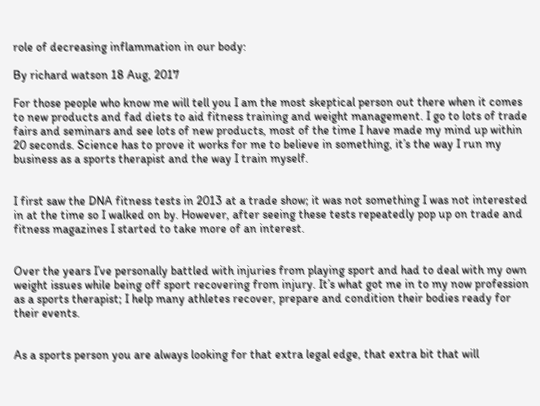role of decreasing inflammation in our body:

By richard watson 18 Aug, 2017

For those people who know me will tell you I am the most skeptical person out there when it comes to new products and fad diets to aid fitness training and weight management. I go to lots of trade fairs and seminars and see lots of new products, most of the time I have made my mind up within 20 seconds. Science has to prove it works for me to believe in something, it’s the way I run my business as a sports therapist and the way I train myself.


I first saw the DNA fitness tests in 2013 at a trade show; it was not something I was not interested in at the time so I walked on by. However, after seeing these tests repeatedly pop up on trade and fitness magazines I started to take more of an interest.


Over the years I’ve personally battled with injuries from playing sport and had to deal with my own weight issues while being off sport recovering from injury. It’s what got me in to my now profession as a sports therapist; I help many athletes recover, prepare and condition their bodies ready for their events.


As a sports person you are always looking for that extra legal edge, that extra bit that will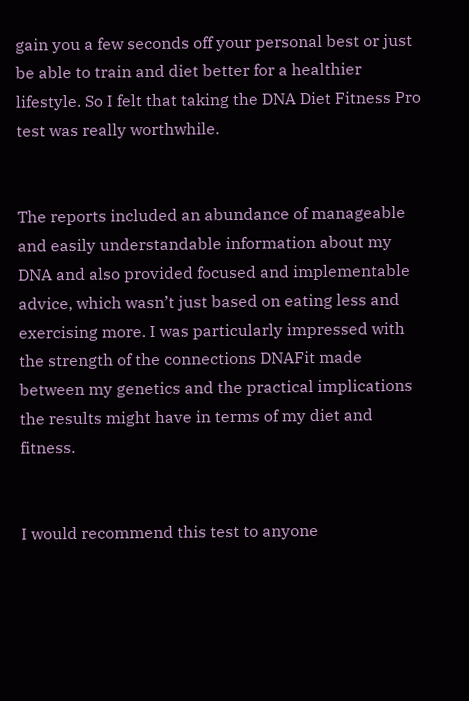gain you a few seconds off your personal best or just be able to train and diet better for a healthier lifestyle. So I felt that taking the DNA Diet Fitness Pro test was really worthwhile.


The reports included an abundance of manageable and easily understandable information about my DNA and also provided focused and implementable advice, which wasn’t just based on eating less and exercising more. I was particularly impressed with the strength of the connections DNAFit made between my genetics and the practical implications the results might have in terms of my diet and fitness.


I would recommend this test to anyone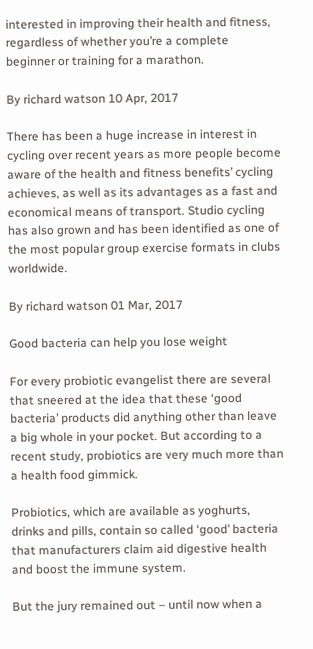interested in improving their health and fitness, regardless of whether you’re a complete beginner or training for a marathon.

By richard watson 10 Apr, 2017

There has been a huge increase in interest in cycling over recent years as more people become aware of the health and fitness benefits’ cycling achieves, as well as its advantages as a fast and economical means of transport. Studio cycling has also grown and has been identified as one of the most popular group exercise formats in clubs worldwide.

By richard watson 01 Mar, 2017

Good bacteria can help you lose weight

For every probiotic evangelist there are several that sneered at the idea that these ‘good bacteria’ products did anything other than leave a big whole in your pocket. But according to a recent study, probiotics are very much more than a health food gimmick.

Probiotics, which are available as yoghurts, drinks and pills, contain so called ‘good’ bacteria that manufacturers claim aid digestive health and boost the immune system.

But the jury remained out – until now when a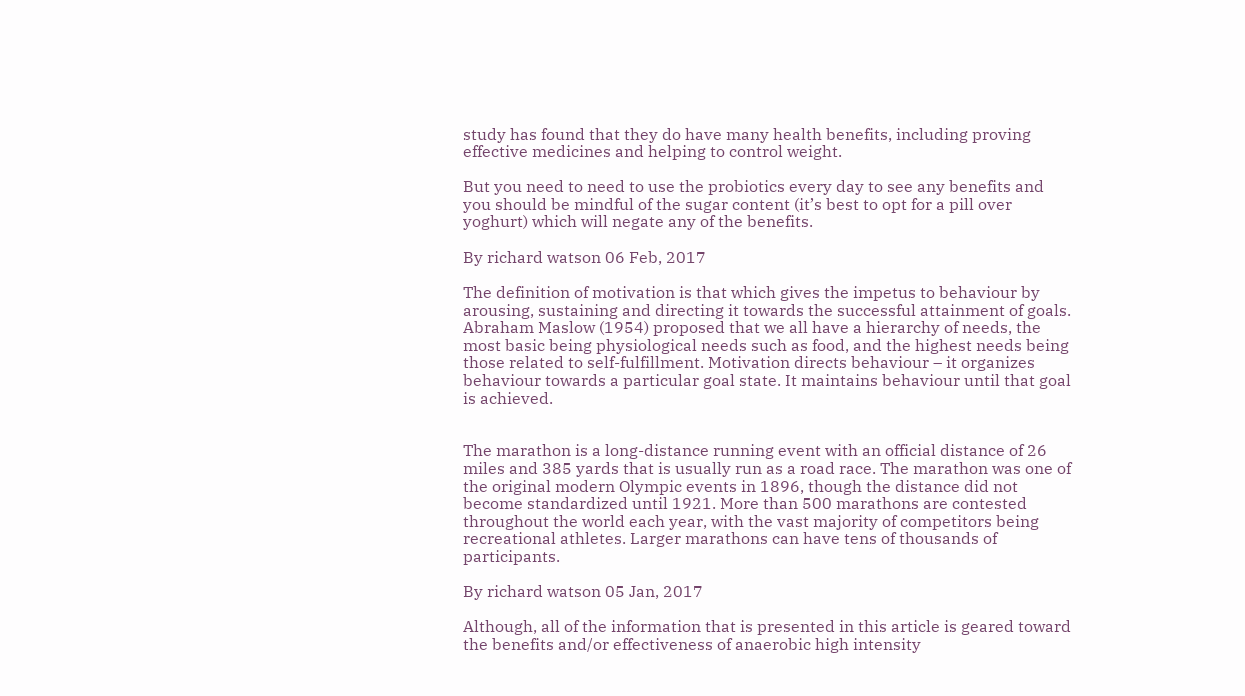study has found that they do have many health benefits, including proving effective medicines and helping to control weight.

But you need to need to use the probiotics every day to see any benefits and you should be mindful of the sugar content (it’s best to opt for a pill over yoghurt) which will negate any of the benefits.

By richard watson 06 Feb, 2017

The definition of motivation is that which gives the impetus to behaviour by arousing, sustaining and directing it towards the successful attainment of goals. Abraham Maslow (1954) proposed that we all have a hierarchy of needs, the most basic being physiological needs such as food, and the highest needs being those related to self-fulfillment. Motivation directs behaviour – it organizes behaviour towards a particular goal state. It maintains behaviour until that goal is achieved.


The marathon is a long-distance running event with an official distance of 26 miles and 385 yards that is usually run as a road race. The marathon was one of the original modern Olympic events in 1896, though the distance did not become standardized until 1921. More than 500 marathons are contested throughout the world each year, with the vast majority of competitors being recreational athletes. Larger marathons can have tens of thousands of participants.

By richard watson 05 Jan, 2017

Although, all of the information that is presented in this article is geared toward the benefits and/or effectiveness of anaerobic high intensity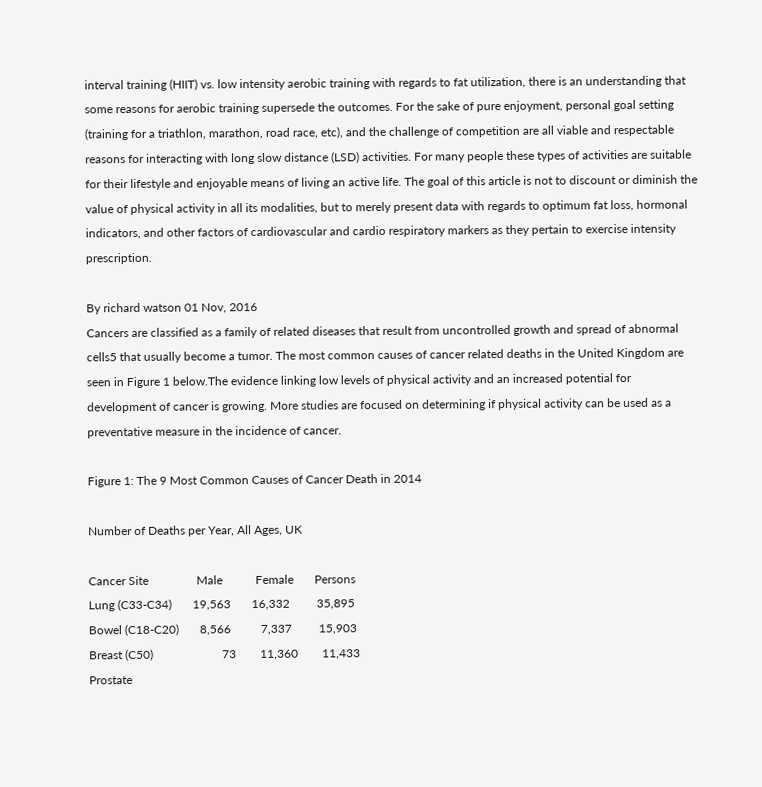interval training (HIIT) vs. low intensity aerobic training with regards to fat utilization, there is an understanding that some reasons for aerobic training supersede the outcomes. For the sake of pure enjoyment, personal goal setting (training for a triathlon, marathon, road race, etc), and the challenge of competition are all viable and respectable reasons for interacting with long slow distance (LSD) activities. For many people these types of activities are suitable for their lifestyle and enjoyable means of living an active life. The goal of this article is not to discount or diminish the value of physical activity in all its modalities, but to merely present data with regards to optimum fat loss, hormonal indicators, and other factors of cardiovascular and cardio respiratory markers as they pertain to exercise intensity prescription.

By richard watson 01 Nov, 2016
Cancers are classified as a family of related diseases that result from uncontrolled growth and spread of abnormal cells5 that usually become a tumor. The most common causes of cancer related deaths in the United Kingdom are seen in Figure 1 below.The evidence linking low levels of physical activity and an increased potential for development of cancer is growing. More studies are focused on determining if physical activity can be used as a preventative measure in the incidence of cancer.

Figure 1: The 9 Most Common Causes of Cancer Death in 2014

Number of Deaths per Year, All Ages, UK

Cancer Site                Male           Female       Persons
Lung (C33-C34)       19,563       16,332         35,895
Bowel (C18-C20)       8,566          7,337         15,903
Breast (C50)                       73        11,360        11,433
Prostate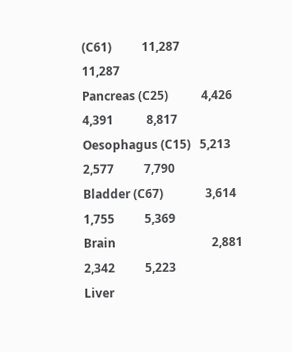(C61)          11,287                               11,287
Pancreas (C25)           4,426          4,391           8,817
Oesophagus (C15)   5,213          2,577          7,790
Bladder (C67)              3,614          1,755          5,369
Brain                                2,881          2,342          5,223
Liver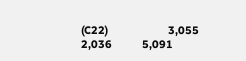(C22)                    3,055          2,036          5,091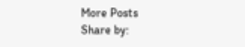More Posts
Share by: